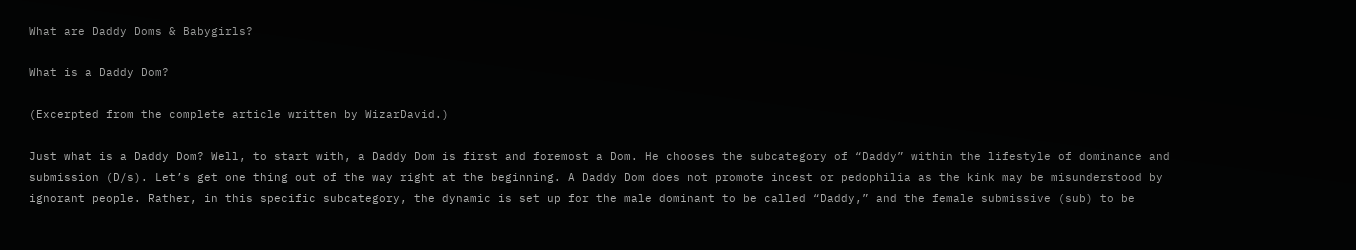What are Daddy Doms & Babygirls?

What is a Daddy Dom?

(Excerpted from the complete article written by WizarDavid.)

Just what is a Daddy Dom? Well, to start with, a Daddy Dom is first and foremost a Dom. He chooses the subcategory of “Daddy” within the lifestyle of dominance and submission (D/s). Let’s get one thing out of the way right at the beginning. A Daddy Dom does not promote incest or pedophilia as the kink may be misunderstood by ignorant people. Rather, in this specific subcategory, the dynamic is set up for the male dominant to be called “Daddy,” and the female submissive (sub) to be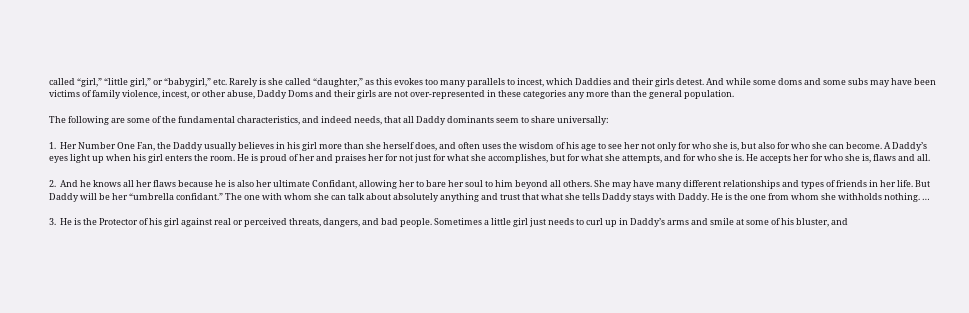called “girl,” “little girl,” or “babygirl,” etc. Rarely is she called “daughter,” as this evokes too many parallels to incest, which Daddies and their girls detest. And while some doms and some subs may have been victims of family violence, incest, or other abuse, Daddy Doms and their girls are not over-represented in these categories any more than the general population.

The following are some of the fundamental characteristics, and indeed needs, that all Daddy dominants seem to share universally:

1.  Her Number One Fan, the Daddy usually believes in his girl more than she herself does, and often uses the wisdom of his age to see her not only for who she is, but also for who she can become. A Daddy’s eyes light up when his girl enters the room. He is proud of her and praises her for not just for what she accomplishes, but for what she attempts, and for who she is. He accepts her for who she is, flaws and all.

2.  And he knows all her flaws because he is also her ultimate Confidant, allowing her to bare her soul to him beyond all others. She may have many different relationships and types of friends in her life. But Daddy will be her “umbrella confidant.” The one with whom she can talk about absolutely anything and trust that what she tells Daddy stays with Daddy. He is the one from whom she withholds nothing. …

3.  He is the Protector of his girl against real or perceived threats, dangers, and bad people. Sometimes a little girl just needs to curl up in Daddy’s arms and smile at some of his bluster, and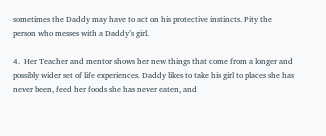sometimes the Daddy may have to act on his protective instincts. Pity the person who messes with a Daddy’s girl.

4.  Her Teacher and mentor shows her new things that come from a longer and possibly wider set of life experiences. Daddy likes to take his girl to places she has never been, feed her foods she has never eaten, and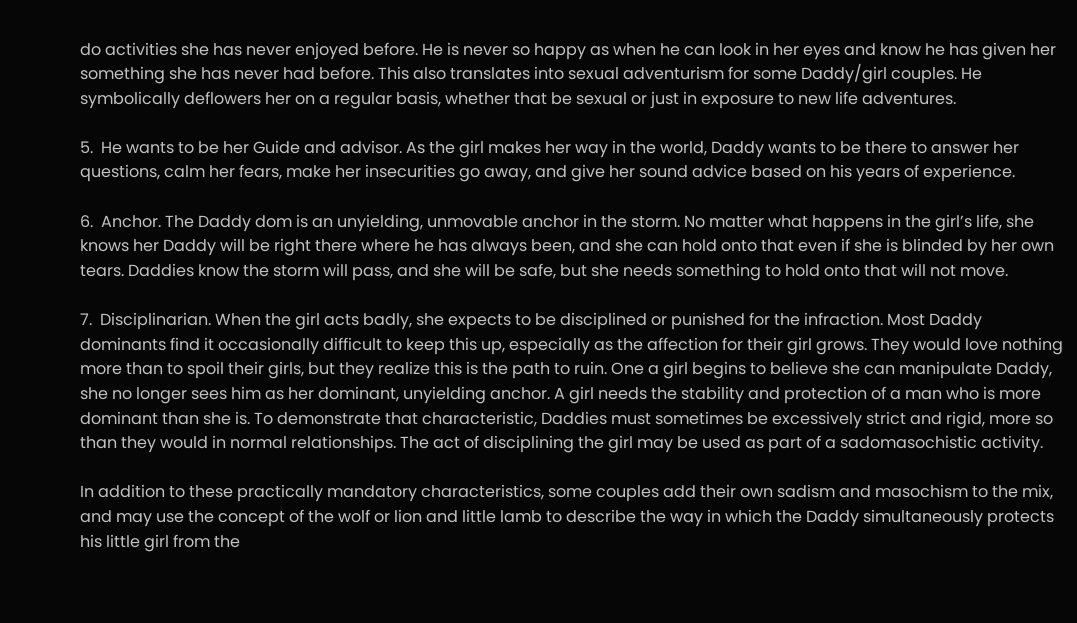do activities she has never enjoyed before. He is never so happy as when he can look in her eyes and know he has given her something she has never had before. This also translates into sexual adventurism for some Daddy/girl couples. He symbolically deflowers her on a regular basis, whether that be sexual or just in exposure to new life adventures.

5.  He wants to be her Guide and advisor. As the girl makes her way in the world, Daddy wants to be there to answer her questions, calm her fears, make her insecurities go away, and give her sound advice based on his years of experience.

6.  Anchor. The Daddy dom is an unyielding, unmovable anchor in the storm. No matter what happens in the girl’s life, she knows her Daddy will be right there where he has always been, and she can hold onto that even if she is blinded by her own tears. Daddies know the storm will pass, and she will be safe, but she needs something to hold onto that will not move.

7.  Disciplinarian. When the girl acts badly, she expects to be disciplined or punished for the infraction. Most Daddy dominants find it occasionally difficult to keep this up, especially as the affection for their girl grows. They would love nothing more than to spoil their girls, but they realize this is the path to ruin. One a girl begins to believe she can manipulate Daddy, she no longer sees him as her dominant, unyielding anchor. A girl needs the stability and protection of a man who is more dominant than she is. To demonstrate that characteristic, Daddies must sometimes be excessively strict and rigid, more so than they would in normal relationships. The act of disciplining the girl may be used as part of a sadomasochistic activity.

In addition to these practically mandatory characteristics, some couples add their own sadism and masochism to the mix, and may use the concept of the wolf or lion and little lamb to describe the way in which the Daddy simultaneously protects his little girl from the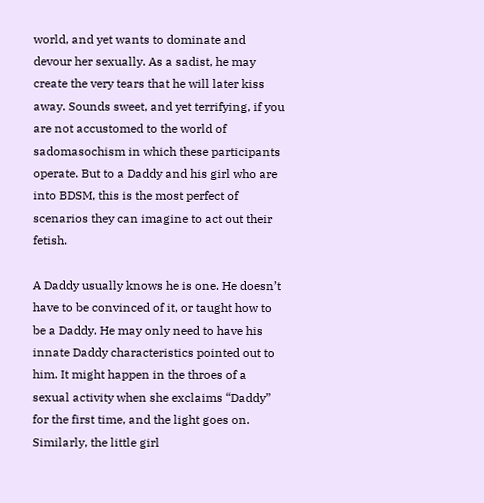world, and yet wants to dominate and devour her sexually. As a sadist, he may create the very tears that he will later kiss away. Sounds sweet, and yet terrifying, if you are not accustomed to the world of sadomasochism in which these participants operate. But to a Daddy and his girl who are into BDSM, this is the most perfect of scenarios they can imagine to act out their fetish.

A Daddy usually knows he is one. He doesn’t have to be convinced of it, or taught how to be a Daddy. He may only need to have his innate Daddy characteristics pointed out to him. It might happen in the throes of a sexual activity when she exclaims “Daddy” for the first time, and the light goes on. Similarly, the little girl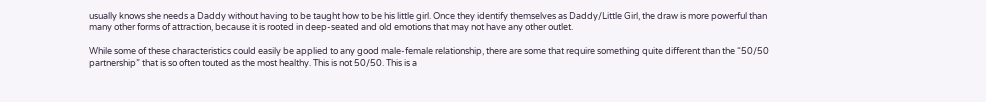usually knows she needs a Daddy without having to be taught how to be his little girl. Once they identify themselves as Daddy/Little Girl, the draw is more powerful than many other forms of attraction, because it is rooted in deep-seated and old emotions that may not have any other outlet.

While some of these characteristics could easily be applied to any good male-female relationship, there are some that require something quite different than the “50/50 partnership” that is so often touted as the most healthy. This is not 50/50. This is a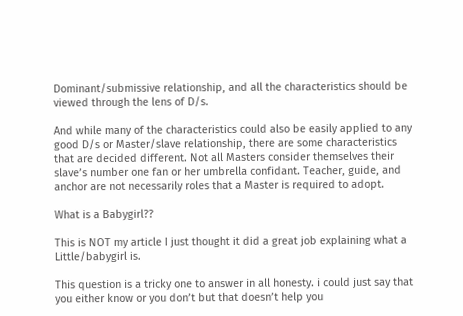Dominant/submissive relationship, and all the characteristics should be viewed through the lens of D/s.

And while many of the characteristics could also be easily applied to any good D/s or Master/slave relationship, there are some characteristics that are decided different. Not all Masters consider themselves their slave’s number one fan or her umbrella confidant. Teacher, guide, and anchor are not necessarily roles that a Master is required to adopt.

What is a Babygirl??

This is NOT my article I just thought it did a great job explaining what a Little/babygirl is.

This question is a tricky one to answer in all honesty. i could just say that you either know or you don’t but that doesn’t help you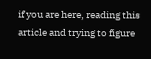if you are here, reading this article and trying to figure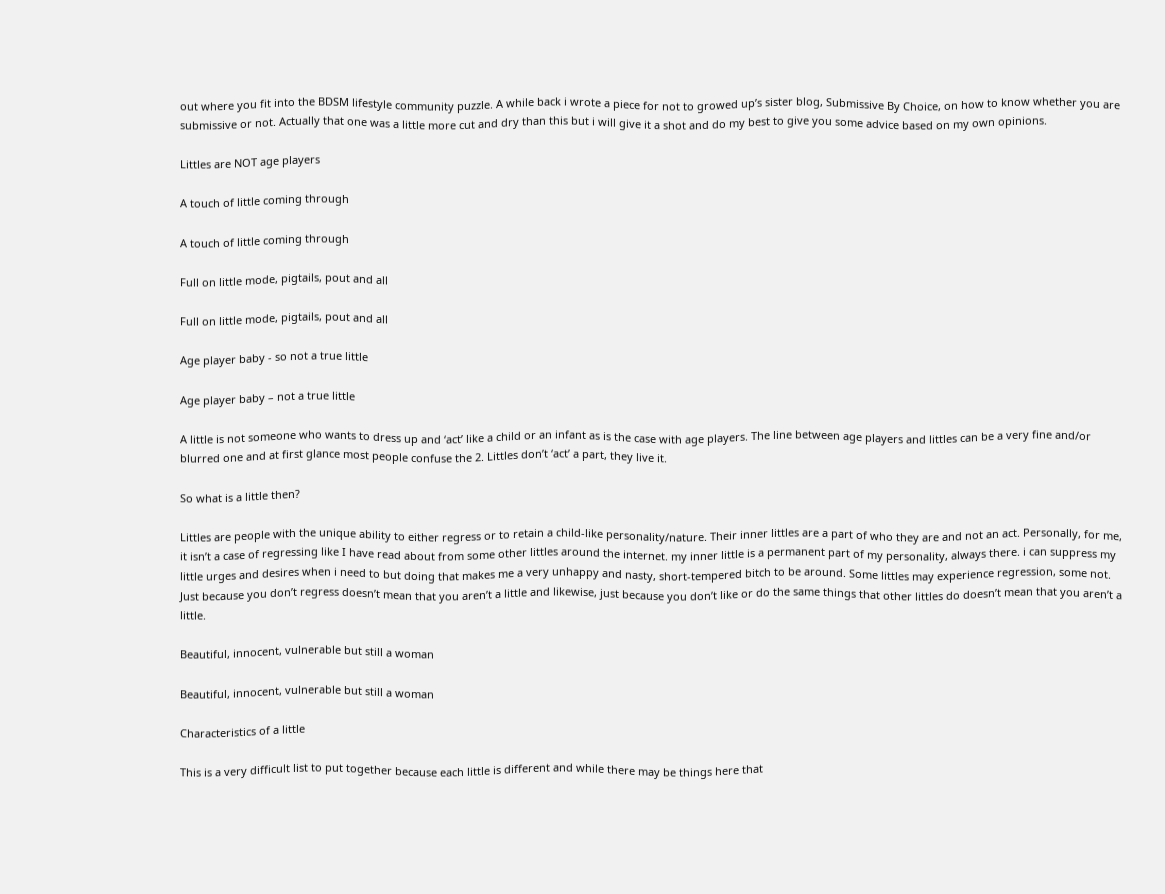out where you fit into the BDSM lifestyle community puzzle. A while back i wrote a piece for not to growed up’s sister blog, Submissive By Choice, on how to know whether you are submissive or not. Actually that one was a little more cut and dry than this but i will give it a shot and do my best to give you some advice based on my own opinions.

Littles are NOT age players

A touch of little coming through

A touch of little coming through

Full on little mode, pigtails, pout and all

Full on little mode, pigtails, pout and all

Age player baby - so not a true little

Age player baby – not a true little

A little is not someone who wants to dress up and ‘act’ like a child or an infant as is the case with age players. The line between age players and littles can be a very fine and/or blurred one and at first glance most people confuse the 2. Littles don’t ‘act’ a part, they live it.

So what is a little then?

Littles are people with the unique ability to either regress or to retain a child-like personality/nature. Their inner littles are a part of who they are and not an act. Personally, for me, it isn’t a case of regressing like I have read about from some other littles around the internet. my inner little is a permanent part of my personality, always there. i can suppress my little urges and desires when i need to but doing that makes me a very unhappy and nasty, short-tempered bitch to be around. Some littles may experience regression, some not. Just because you don’t regress doesn’t mean that you aren’t a little and likewise, just because you don’t like or do the same things that other littles do doesn’t mean that you aren’t a little.

Beautiful, innocent, vulnerable but still a woman

Beautiful, innocent, vulnerable but still a woman

Characteristics of a little

This is a very difficult list to put together because each little is different and while there may be things here that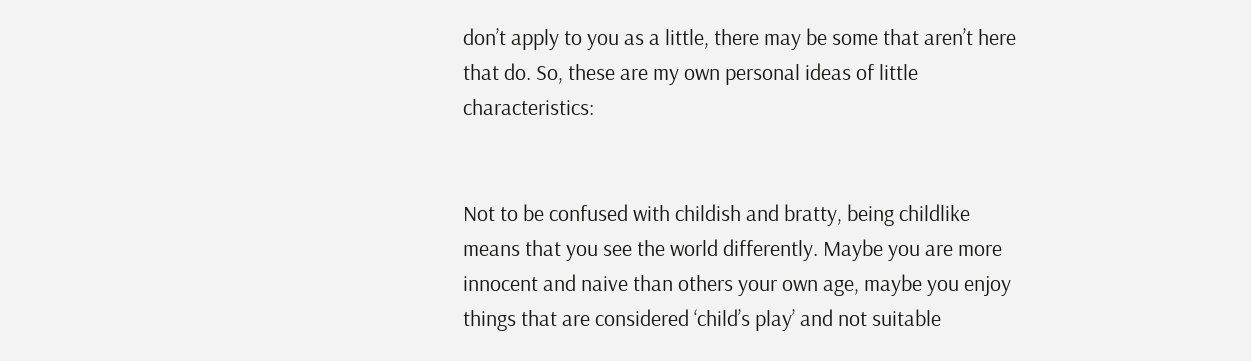don’t apply to you as a little, there may be some that aren’t here that do. So, these are my own personal ideas of little characteristics:


Not to be confused with childish and bratty, being childlike means that you see the world differently. Maybe you are more innocent and naive than others your own age, maybe you enjoy things that are considered ‘child’s play’ and not suitable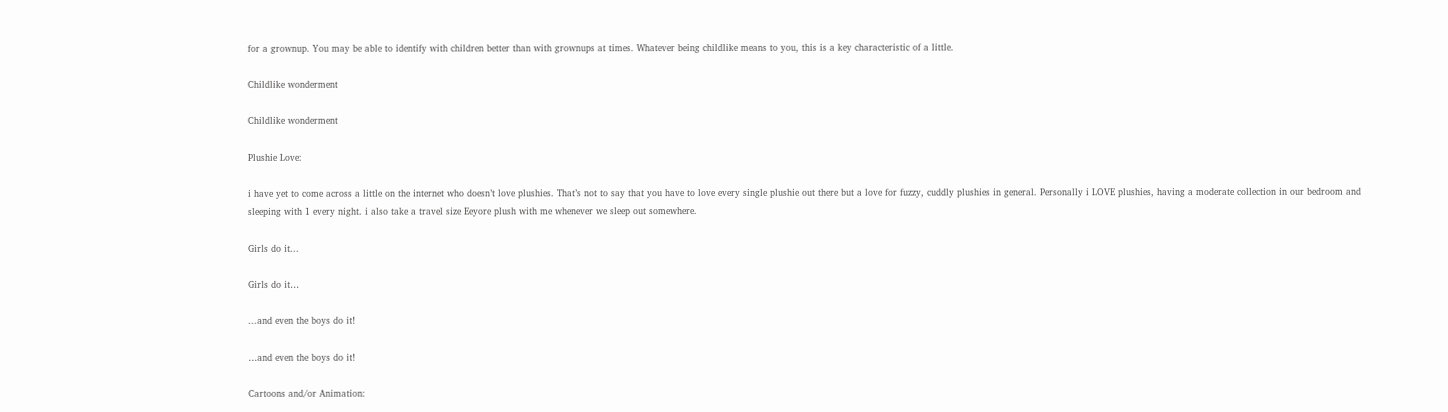for a grownup. You may be able to identify with children better than with grownups at times. Whatever being childlike means to you, this is a key characteristic of a little.

Childlike wonderment

Childlike wonderment

Plushie Love:

i have yet to come across a little on the internet who doesn’t love plushies. That’s not to say that you have to love every single plushie out there but a love for fuzzy, cuddly plushies in general. Personally i LOVE plushies, having a moderate collection in our bedroom and sleeping with 1 every night. i also take a travel size Eeyore plush with me whenever we sleep out somewhere.

Girls do it...

Girls do it…

...and even the boys do it!

…and even the boys do it!

Cartoons and/or Animation: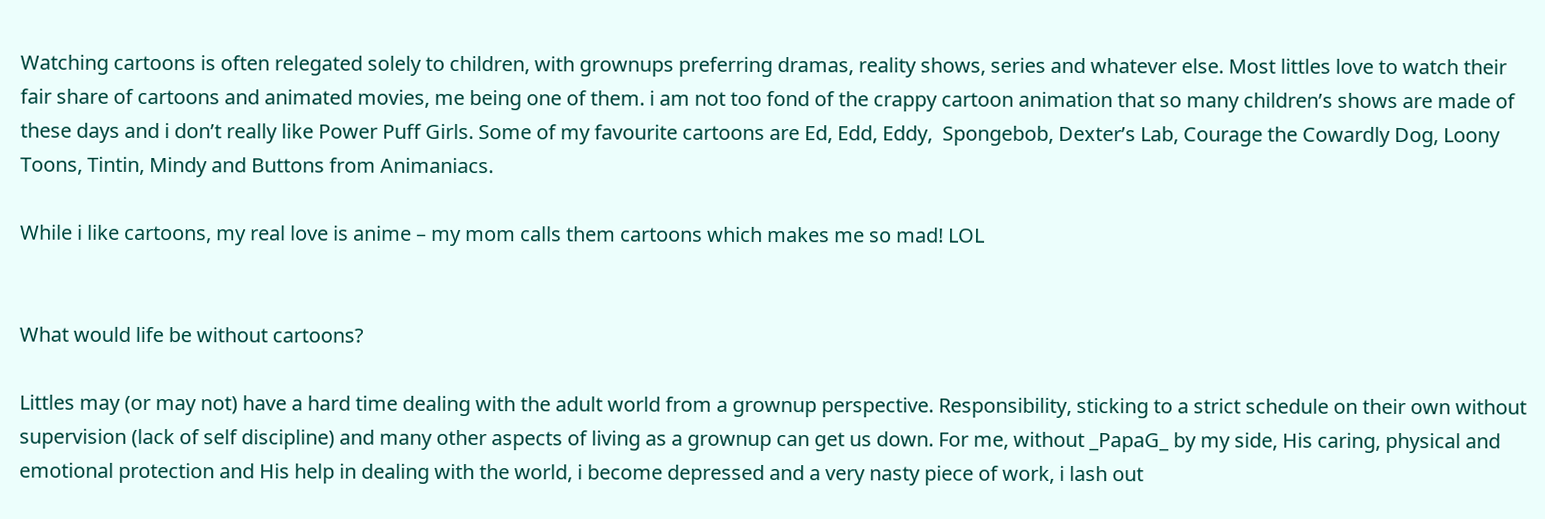Watching cartoons is often relegated solely to children, with grownups preferring dramas, reality shows, series and whatever else. Most littles love to watch their fair share of cartoons and animated movies, me being one of them. i am not too fond of the crappy cartoon animation that so many children’s shows are made of these days and i don’t really like Power Puff Girls. Some of my favourite cartoons are Ed, Edd, Eddy,  Spongebob, Dexter’s Lab, Courage the Cowardly Dog, Loony Toons, Tintin, Mindy and Buttons from Animaniacs.

While i like cartoons, my real love is anime – my mom calls them cartoons which makes me so mad! LOL


What would life be without cartoons?

Littles may (or may not) have a hard time dealing with the adult world from a grownup perspective. Responsibility, sticking to a strict schedule on their own without supervision (lack of self discipline) and many other aspects of living as a grownup can get us down. For me, without _PapaG_ by my side, His caring, physical and emotional protection and His help in dealing with the world, i become depressed and a very nasty piece of work, i lash out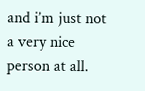and i’m just not a very nice person at all.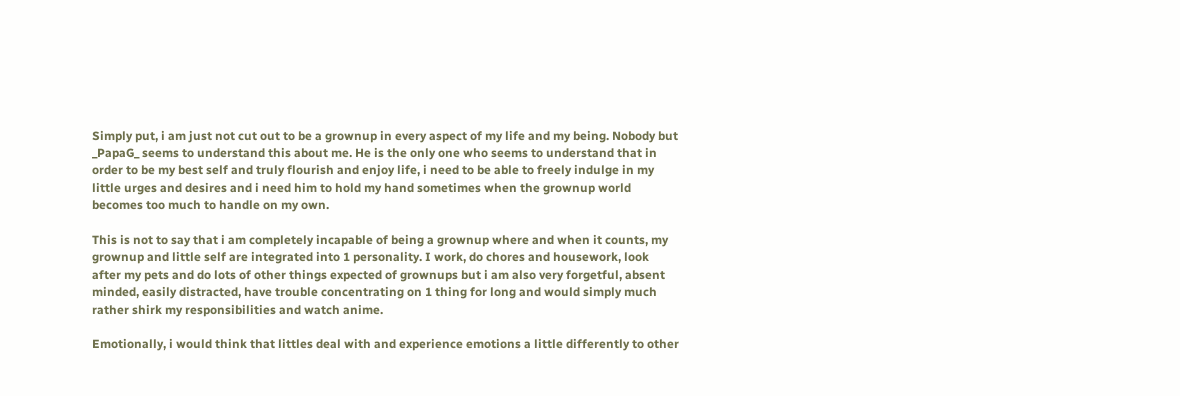Simply put, i am just not cut out to be a grownup in every aspect of my life and my being. Nobody but _PapaG_ seems to understand this about me. He is the only one who seems to understand that in order to be my best self and truly flourish and enjoy life, i need to be able to freely indulge in my little urges and desires and i need him to hold my hand sometimes when the grownup world becomes too much to handle on my own.

This is not to say that i am completely incapable of being a grownup where and when it counts, my grownup and little self are integrated into 1 personality. I work, do chores and housework, look after my pets and do lots of other things expected of grownups but i am also very forgetful, absent minded, easily distracted, have trouble concentrating on 1 thing for long and would simply much rather shirk my responsibilities and watch anime.

Emotionally, i would think that littles deal with and experience emotions a little differently to other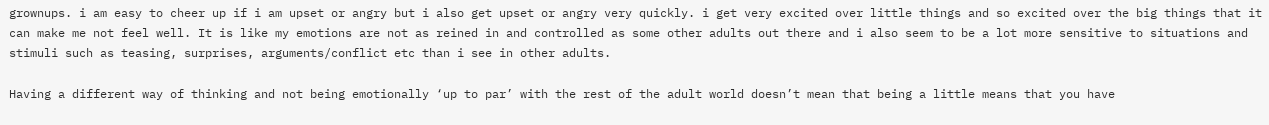grownups. i am easy to cheer up if i am upset or angry but i also get upset or angry very quickly. i get very excited over little things and so excited over the big things that it can make me not feel well. It is like my emotions are not as reined in and controlled as some other adults out there and i also seem to be a lot more sensitive to situations and stimuli such as teasing, surprises, arguments/conflict etc than i see in other adults.

Having a different way of thinking and not being emotionally ‘up to par’ with the rest of the adult world doesn’t mean that being a little means that you have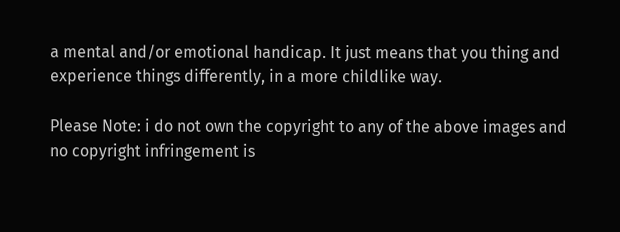a mental and/or emotional handicap. It just means that you thing and experience things differently, in a more childlike way.

Please Note: i do not own the copyright to any of the above images and no copyright infringement is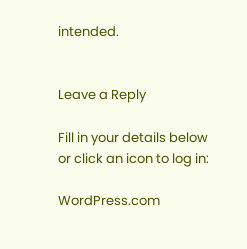intended.


Leave a Reply

Fill in your details below or click an icon to log in:

WordPress.com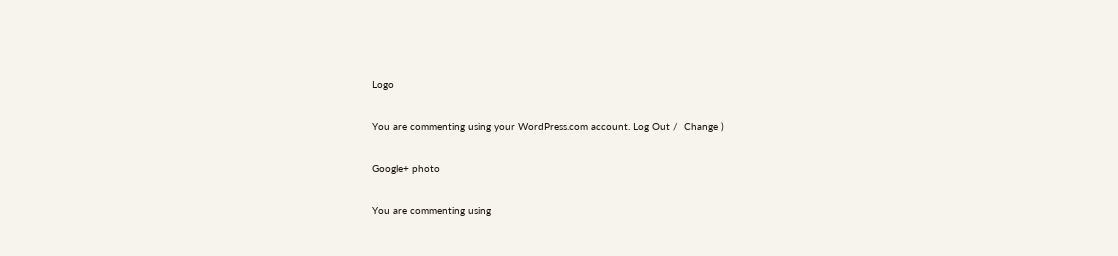Logo

You are commenting using your WordPress.com account. Log Out /  Change )

Google+ photo

You are commenting using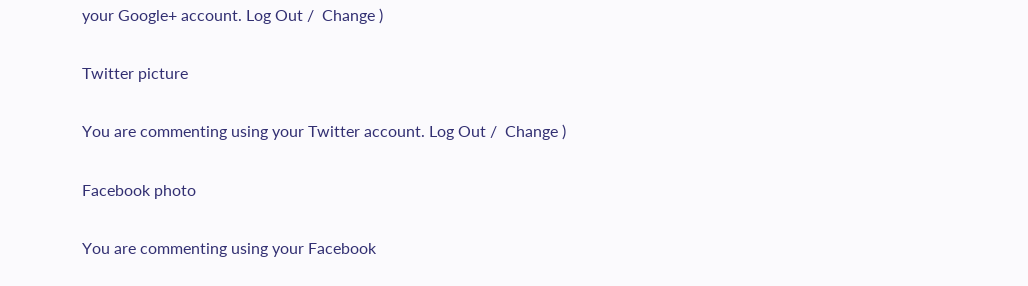your Google+ account. Log Out /  Change )

Twitter picture

You are commenting using your Twitter account. Log Out /  Change )

Facebook photo

You are commenting using your Facebook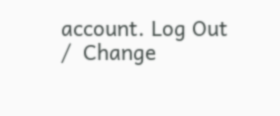account. Log Out /  Change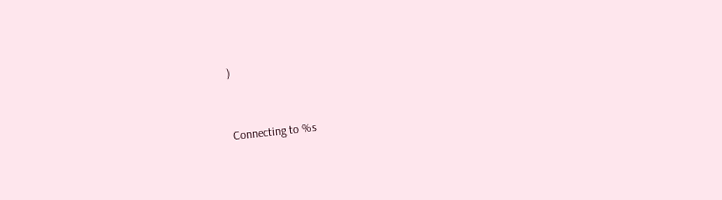)


Connecting to %s